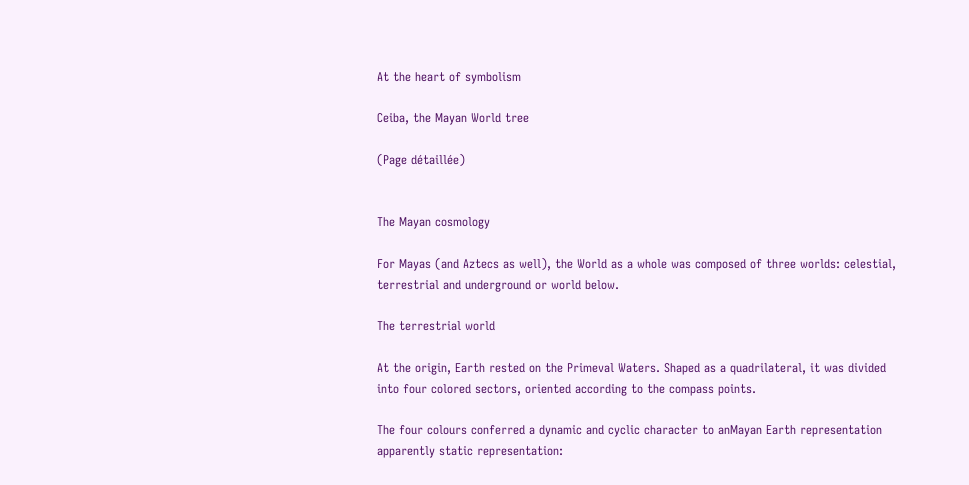At the heart of symbolism

Ceiba, the Mayan World tree

(Page détaillée)


The Mayan cosmology

For Mayas (and Aztecs as well), the World as a whole was composed of three worlds: celestial, terrestrial and underground or world below.

The terrestrial world

At the origin, Earth rested on the Primeval Waters. Shaped as a quadrilateral, it was divided into four colored sectors, oriented according to the compass points.

The four colours conferred a dynamic and cyclic character to anMayan Earth representation apparently static representation: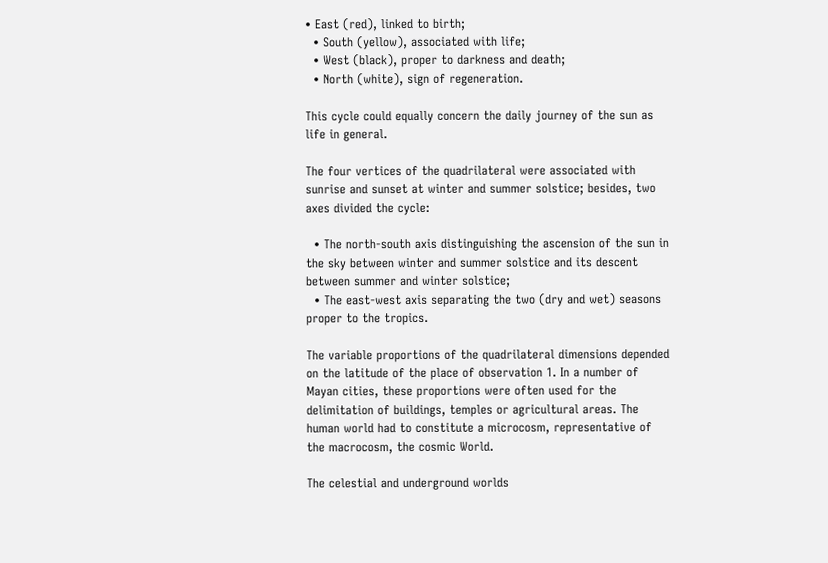• East (red), linked to birth;
  • South (yellow), associated with life;
  • West (black), proper to darkness and death;
  • North (white), sign of regeneration.

This cycle could equally concern the daily journey of the sun as life in general.

The four vertices of the quadrilateral were associated with sunrise and sunset at winter and summer solstice; besides, two axes divided the cycle:

  • The north-south axis distinguishing the ascension of the sun in the sky between winter and summer solstice and its descent between summer and winter solstice;
  • The east-west axis separating the two (dry and wet) seasons proper to the tropics.

The variable proportions of the quadrilateral dimensions depended on the latitude of the place of observation 1. In a number of Mayan cities, these proportions were often used for the delimitation of buildings, temples or agricultural areas. The human world had to constitute a microcosm, representative of the macrocosm, the cosmic World.

The celestial and underground worlds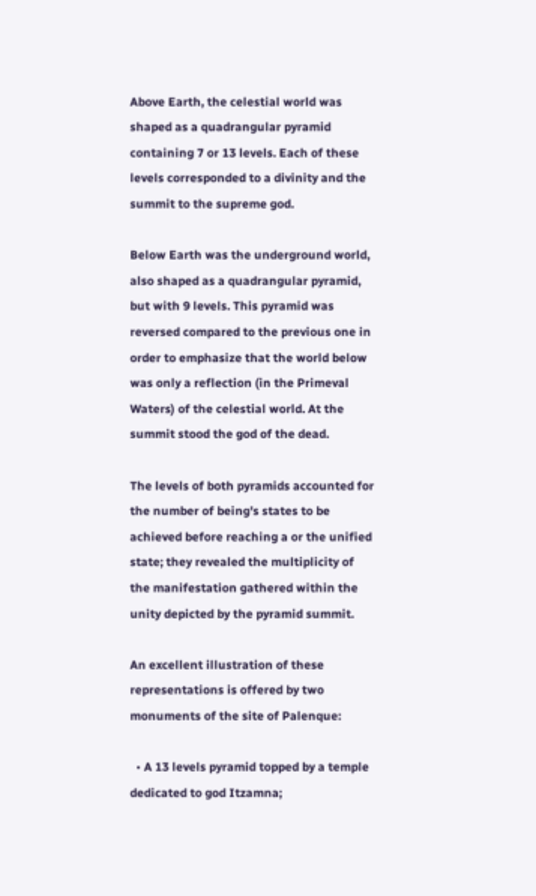Above Earth, the celestial world was shaped as a quadrangular pyramid containing 7 or 13 levels. Each of these levels corresponded to a divinity and the summit to the supreme god.

Below Earth was the underground world, also shaped as a quadrangular pyramid, but with 9 levels. This pyramid was reversed compared to the previous one in order to emphasize that the world below was only a reflection (in the Primeval Waters) of the celestial world. At the summit stood the god of the dead.

The levels of both pyramids accounted for the number of being's states to be achieved before reaching a or the unified state; they revealed the multiplicity of the manifestation gathered within the unity depicted by the pyramid summit.

An excellent illustration of these representations is offered by two monuments of the site of Palenque:

  • A 13 levels pyramid topped by a temple dedicated to god Itzamna;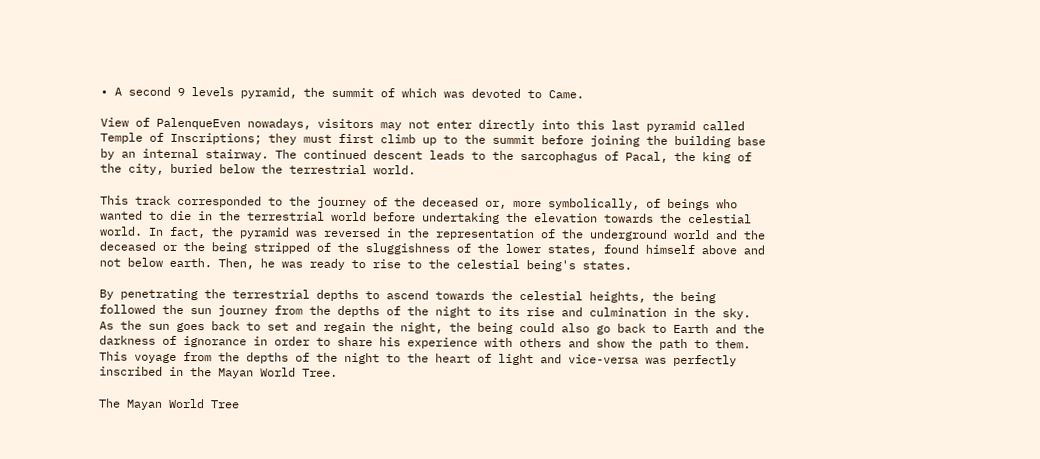• A second 9 levels pyramid, the summit of which was devoted to Came.

View of PalenqueEven nowadays, visitors may not enter directly into this last pyramid called Temple of Inscriptions; they must first climb up to the summit before joining the building base by an internal stairway. The continued descent leads to the sarcophagus of Pacal, the king of the city, buried below the terrestrial world.

This track corresponded to the journey of the deceased or, more symbolically, of beings who wanted to die in the terrestrial world before undertaking the elevation towards the celestial world. In fact, the pyramid was reversed in the representation of the underground world and the deceased or the being stripped of the sluggishness of the lower states, found himself above and not below earth. Then, he was ready to rise to the celestial being's states.

By penetrating the terrestrial depths to ascend towards the celestial heights, the being followed the sun journey from the depths of the night to its rise and culmination in the sky. As the sun goes back to set and regain the night, the being could also go back to Earth and the darkness of ignorance in order to share his experience with others and show the path to them. This voyage from the depths of the night to the heart of light and vice-versa was perfectly inscribed in the Mayan World Tree.

The Mayan World Tree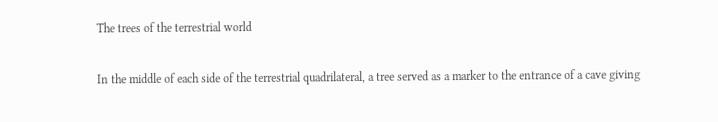The trees of the terrestrial world

In the middle of each side of the terrestrial quadrilateral, a tree served as a marker to the entrance of a cave giving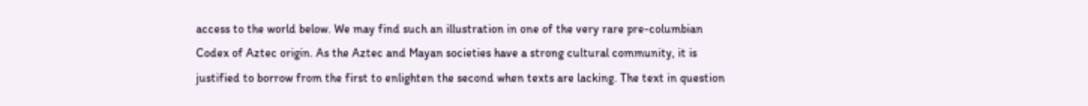access to the world below. We may find such an illustration in one of the very rare pre-columbian Codex of Aztec origin. As the Aztec and Mayan societies have a strong cultural community, it is justified to borrow from the first to enlighten the second when texts are lacking. The text in question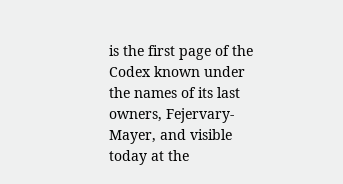is the first page of the Codex known under the names of its last owners, Fejervary-Mayer, and visible today at the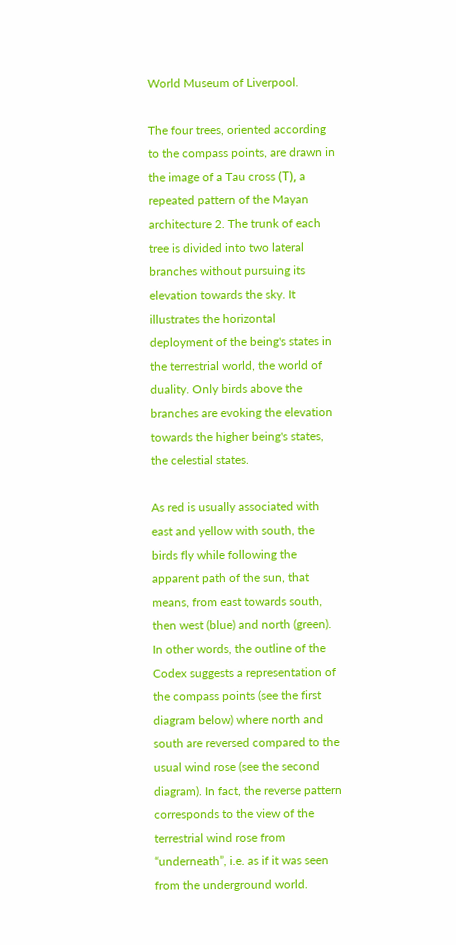World Museum of Liverpool.

The four trees, oriented according to the compass points, are drawn in the image of a Tau cross (Τ), a repeated pattern of the Mayan architecture 2. The trunk of each tree is divided into two lateral branches without pursuing its elevation towards the sky. It illustrates the horizontal deployment of the being's states in the terrestrial world, the world of duality. Only birds above the branches are evoking the elevation towards the higher being's states, the celestial states.

As red is usually associated with east and yellow with south, the birds fly while following the apparent path of the sun, that means, from east towards south, then west (blue) and north (green). In other words, the outline of the Codex suggests a representation of the compass points (see the first diagram below) where north and south are reversed compared to the usual wind rose (see the second diagram). In fact, the reverse pattern corresponds to the view of the terrestrial wind rose from “underneath”, i.e. as if it was seen from the underground world.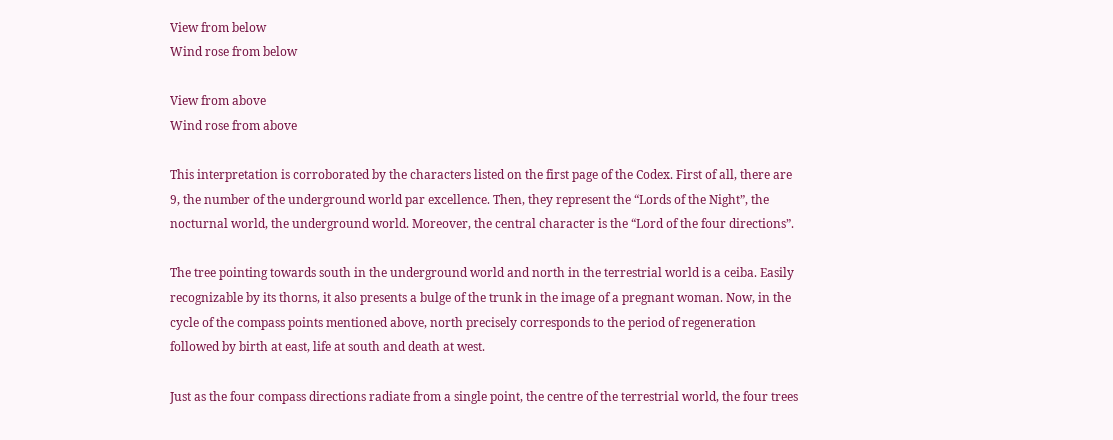View from below
Wind rose from below

View from above
Wind rose from above

This interpretation is corroborated by the characters listed on the first page of the Codex. First of all, there are 9, the number of the underground world par excellence. Then, they represent the “Lords of the Night”, the nocturnal world, the underground world. Moreover, the central character is the “Lord of the four directions”.

The tree pointing towards south in the underground world and north in the terrestrial world is a ceiba. Easily recognizable by its thorns, it also presents a bulge of the trunk in the image of a pregnant woman. Now, in the cycle of the compass points mentioned above, north precisely corresponds to the period of regeneration followed by birth at east, life at south and death at west.

Just as the four compass directions radiate from a single point, the centre of the terrestrial world, the four trees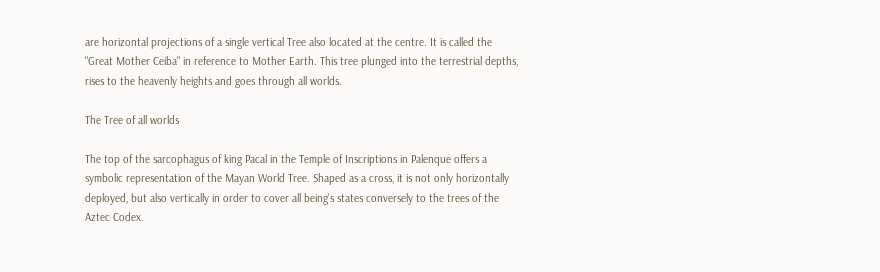are horizontal projections of a single vertical Tree also located at the centre. It is called the "Great Mother Ceiba" in reference to Mother Earth. This tree plunged into the terrestrial depths, rises to the heavenly heights and goes through all worlds.

The Tree of all worlds

The top of the sarcophagus of king Pacal in the Temple of Inscriptions in Palenque offers a symbolic representation of the Mayan World Tree. Shaped as a cross, it is not only horizontally deployed, but also vertically in order to cover all being's states conversely to the trees of the Aztec Codex.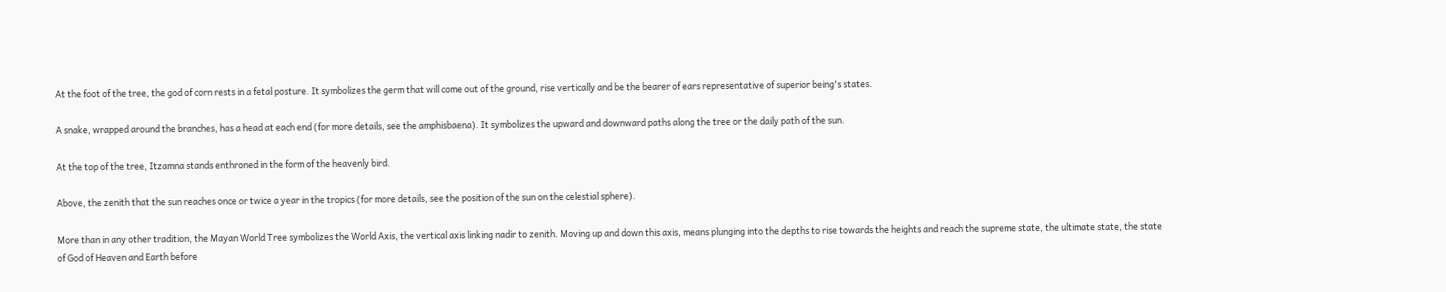At the foot of the tree, the god of corn rests in a fetal posture. It symbolizes the germ that will come out of the ground, rise vertically and be the bearer of ears representative of superior being's states.

A snake, wrapped around the branches, has a head at each end (for more details, see the amphisbaena). It symbolizes the upward and downward paths along the tree or the daily path of the sun.

At the top of the tree, Itzamna stands enthroned in the form of the heavenly bird.

Above, the zenith that the sun reaches once or twice a year in the tropics (for more details, see the position of the sun on the celestial sphere).

More than in any other tradition, the Mayan World Tree symbolizes the World Axis, the vertical axis linking nadir to zenith. Moving up and down this axis, means plunging into the depths to rise towards the heights and reach the supreme state, the ultimate state, the state of God of Heaven and Earth before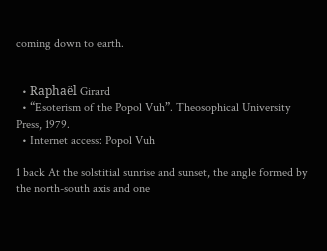coming down to earth.


  • Raphaël Girard
  • “Esoterism of the Popol Vuh”. Theosophical University Press, 1979.
  • Internet access: Popol Vuh

1 back At the solstitial sunrise and sunset, the angle formed by the north-south axis and one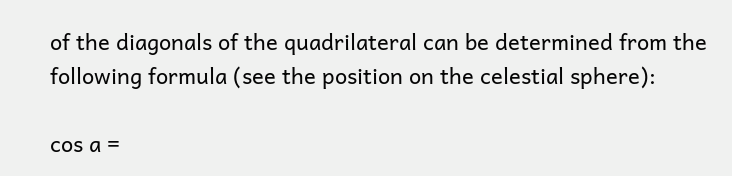of the diagonals of the quadrilateral can be determined from the following formula (see the position on the celestial sphere):

cos a =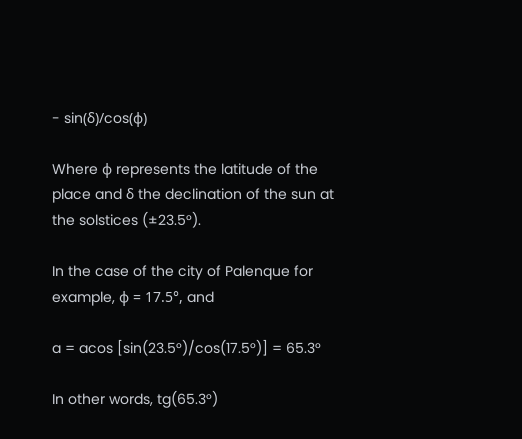- sin(δ)/cos(φ)

Where φ represents the latitude of the place and δ the declination of the sun at the solstices (±23.5°).

In the case of the city of Palenque for example, φ = 17.5°, and

a = acos [sin(23.5°)/cos(17.5°)] = 65.3°

In other words, tg(65.3°)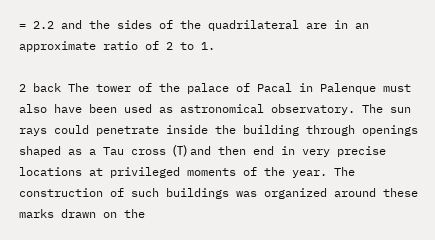= 2.2 and the sides of the quadrilateral are in an approximate ratio of 2 to 1.

2 back The tower of the palace of Pacal in Palenque must also have been used as astronomical observatory. The sun rays could penetrate inside the building through openings shaped as a Tau cross (Τ) and then end in very precise locations at privileged moments of the year. The construction of such buildings was organized around these marks drawn on the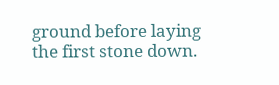ground before laying the first stone down.